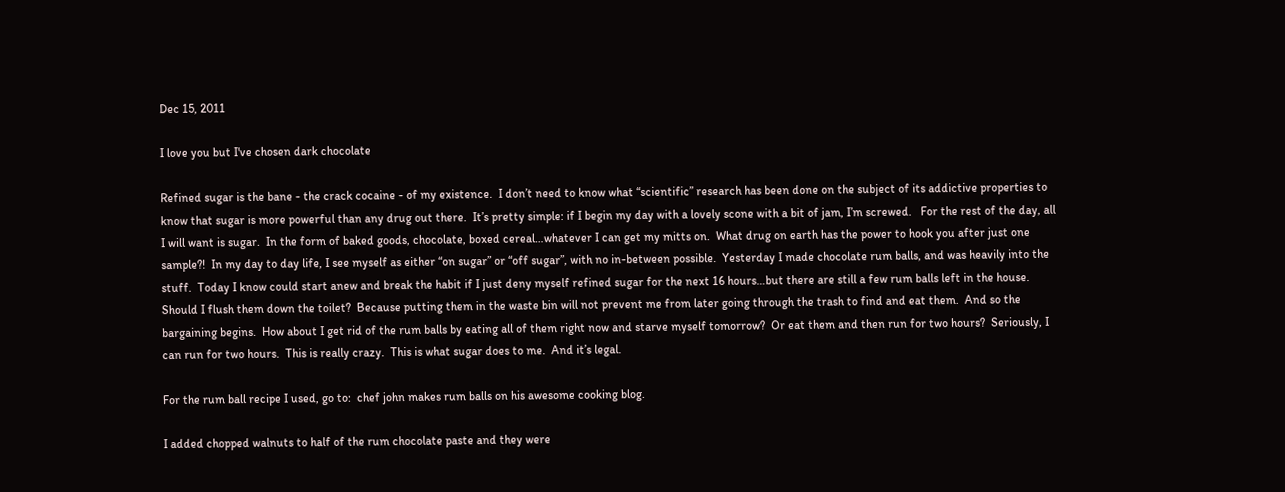Dec 15, 2011

I love you but I've chosen dark chocolate

Refined sugar is the bane - the crack cocaine - of my existence.  I don’t need to know what “scientific” research has been done on the subject of its addictive properties to know that sugar is more powerful than any drug out there.  It’s pretty simple: if I begin my day with a lovely scone with a bit of jam, I’m screwed.   For the rest of the day, all I will want is sugar.  In the form of baked goods, chocolate, boxed cereal…whatever I can get my mitts on.  What drug on earth has the power to hook you after just one sample?!  In my day to day life, I see myself as either “on sugar” or “off sugar”, with no in-between possible.  Yesterday I made chocolate rum balls, and was heavily into the stuff.  Today I know could start anew and break the habit if I just deny myself refined sugar for the next 16 hours…but there are still a few rum balls left in the house.  Should I flush them down the toilet?  Because putting them in the waste bin will not prevent me from later going through the trash to find and eat them.  And so the bargaining begins.  How about I get rid of the rum balls by eating all of them right now and starve myself tomorrow?  Or eat them and then run for two hours?  Seriously, I can run for two hours.  This is really crazy.  This is what sugar does to me.  And it’s legal.

For the rum ball recipe I used, go to:  chef john makes rum balls on his awesome cooking blog.

I added chopped walnuts to half of the rum chocolate paste and they were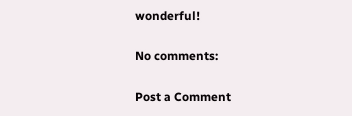wonderful!

No comments:

Post a Comment